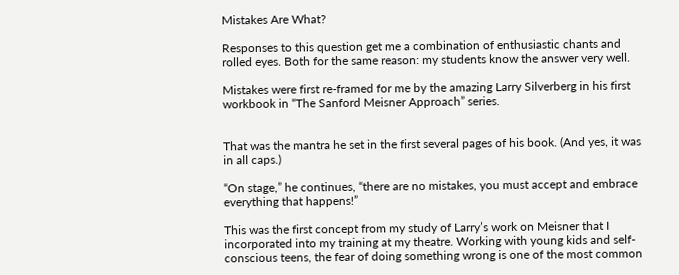Mistakes Are What?

Responses to this question get me a combination of enthusiastic chants and rolled eyes. Both for the same reason: my students know the answer very well.

Mistakes were first re-framed for me by the amazing Larry Silverberg in his first workbook in “The Sanford Meisner Approach” series.


That was the mantra he set in the first several pages of his book. (And yes, it was in all caps.)

“On stage,” he continues, “there are no mistakes, you must accept and embrace everything that happens!”

This was the first concept from my study of Larry’s work on Meisner that I incorporated into my training at my theatre. Working with young kids and self-conscious teens, the fear of doing something wrong is one of the most common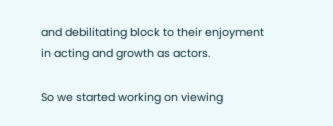and debilitating block to their enjoyment in acting and growth as actors.

So we started working on viewing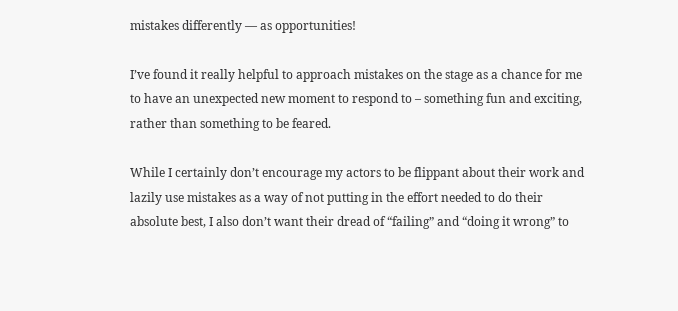mistakes differently — as opportunities!

I’ve found it really helpful to approach mistakes on the stage as a chance for me to have an unexpected new moment to respond to – something fun and exciting, rather than something to be feared.

While I certainly don’t encourage my actors to be flippant about their work and lazily use mistakes as a way of not putting in the effort needed to do their absolute best, I also don’t want their dread of “failing” and “doing it wrong” to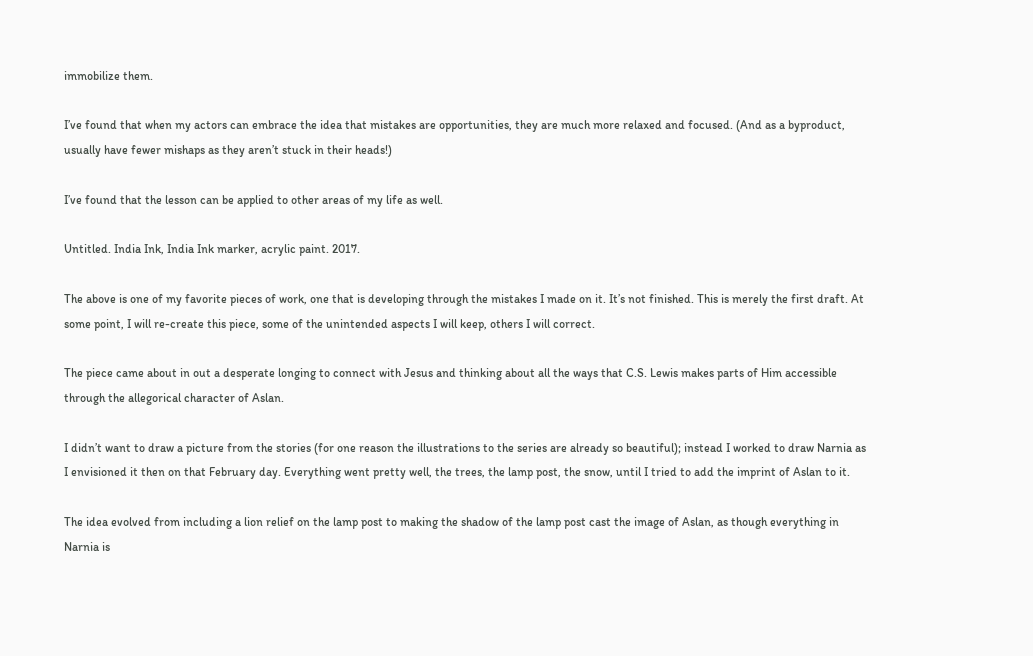immobilize them.

I’ve found that when my actors can embrace the idea that mistakes are opportunities, they are much more relaxed and focused. (And as a byproduct, usually have fewer mishaps as they aren’t stuck in their heads!)

I’ve found that the lesson can be applied to other areas of my life as well.

Untitled. India Ink, India Ink marker, acrylic paint. 2017.

The above is one of my favorite pieces of work, one that is developing through the mistakes I made on it. It’s not finished. This is merely the first draft. At some point, I will re-create this piece, some of the unintended aspects I will keep, others I will correct.

The piece came about in out a desperate longing to connect with Jesus and thinking about all the ways that C.S. Lewis makes parts of Him accessible through the allegorical character of Aslan.

I didn’t want to draw a picture from the stories (for one reason the illustrations to the series are already so beautiful); instead I worked to draw Narnia as I envisioned it then on that February day. Everything went pretty well, the trees, the lamp post, the snow, until I tried to add the imprint of Aslan to it.

The idea evolved from including a lion relief on the lamp post to making the shadow of the lamp post cast the image of Aslan, as though everything in Narnia is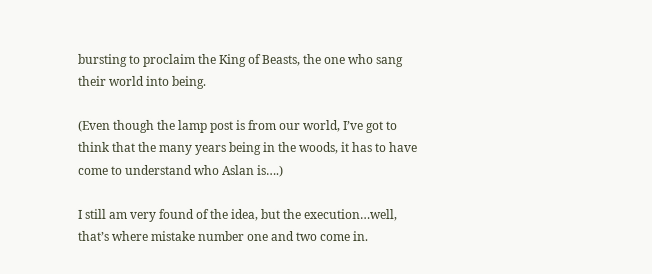bursting to proclaim the King of Beasts, the one who sang their world into being.

(Even though the lamp post is from our world, I’ve got to think that the many years being in the woods, it has to have come to understand who Aslan is….)

I still am very found of the idea, but the execution…well, that’s where mistake number one and two come in.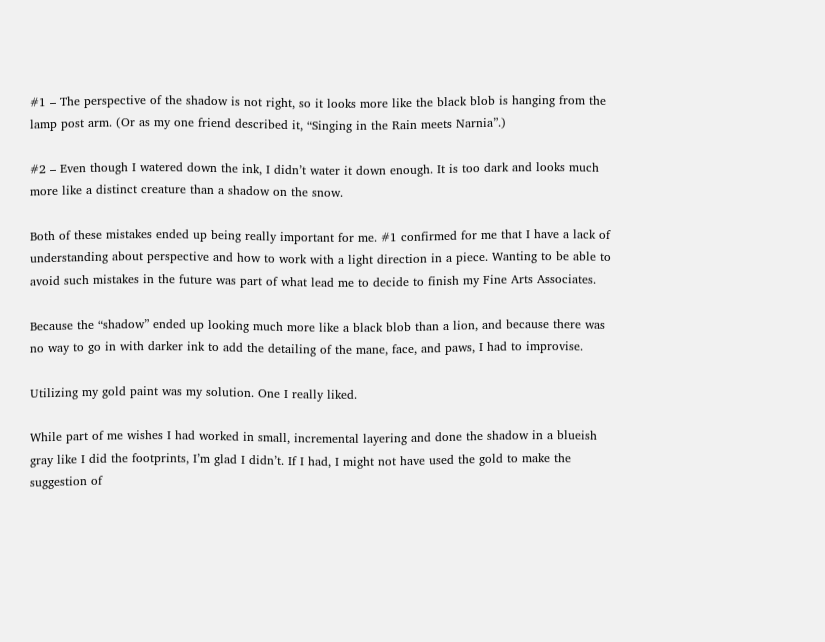#1 – The perspective of the shadow is not right, so it looks more like the black blob is hanging from the lamp post arm. (Or as my one friend described it, “Singing in the Rain meets Narnia”.)

#2 – Even though I watered down the ink, I didn’t water it down enough. It is too dark and looks much more like a distinct creature than a shadow on the snow.

Both of these mistakes ended up being really important for me. #1 confirmed for me that I have a lack of understanding about perspective and how to work with a light direction in a piece. Wanting to be able to avoid such mistakes in the future was part of what lead me to decide to finish my Fine Arts Associates.

Because the “shadow” ended up looking much more like a black blob than a lion, and because there was no way to go in with darker ink to add the detailing of the mane, face, and paws, I had to improvise.

Utilizing my gold paint was my solution. One I really liked.

While part of me wishes I had worked in small, incremental layering and done the shadow in a blueish gray like I did the footprints, I’m glad I didn’t. If I had, I might not have used the gold to make the suggestion of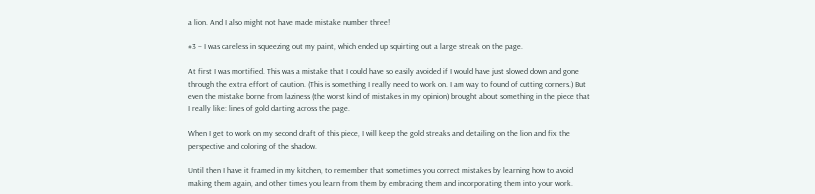a lion. And I also might not have made mistake number three!

#3 – I was careless in squeezing out my paint, which ended up squirting out a large streak on the page.

At first I was mortified. This was a mistake that I could have so easily avoided if I would have just slowed down and gone through the extra effort of caution. (This is something I really need to work on. I am way to found of cutting corners.) But even the mistake borne from laziness (the worst kind of mistakes in my opinion) brought about something in the piece that I really like: lines of gold darting across the page.

When I get to work on my second draft of this piece, I will keep the gold streaks and detailing on the lion and fix the perspective and coloring of the shadow.

Until then I have it framed in my kitchen, to remember that sometimes you correct mistakes by learning how to avoid making them again, and other times you learn from them by embracing them and incorporating them into your work.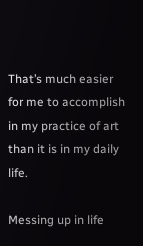That’s much easier for me to accomplish in my practice of art than it is in my daily life.

Messing up in life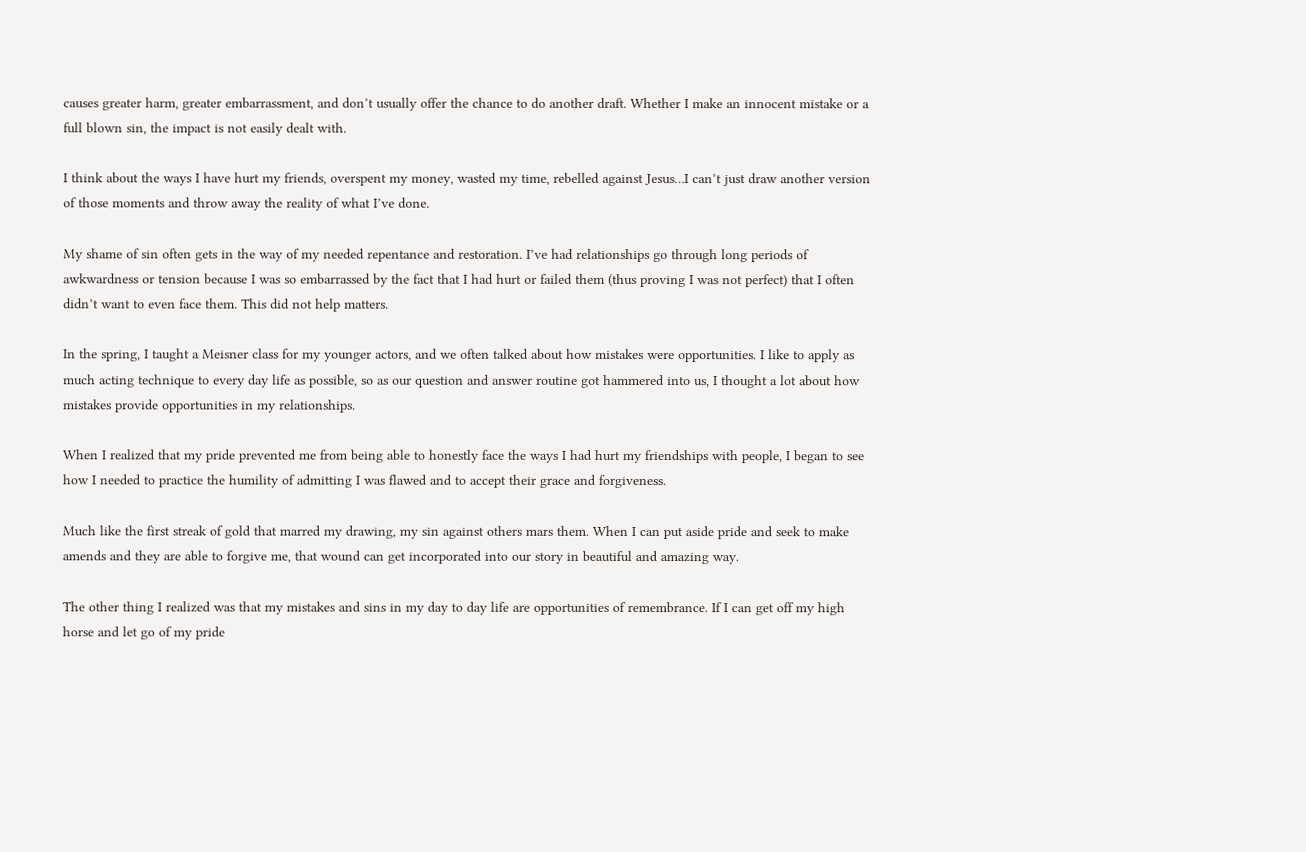causes greater harm, greater embarrassment, and don’t usually offer the chance to do another draft. Whether I make an innocent mistake or a full blown sin, the impact is not easily dealt with.

I think about the ways I have hurt my friends, overspent my money, wasted my time, rebelled against Jesus…I can’t just draw another version of those moments and throw away the reality of what I’ve done.

My shame of sin often gets in the way of my needed repentance and restoration. I’ve had relationships go through long periods of awkwardness or tension because I was so embarrassed by the fact that I had hurt or failed them (thus proving I was not perfect) that I often didn’t want to even face them. This did not help matters.

In the spring, I taught a Meisner class for my younger actors, and we often talked about how mistakes were opportunities. I like to apply as much acting technique to every day life as possible, so as our question and answer routine got hammered into us, I thought a lot about how mistakes provide opportunities in my relationships.

When I realized that my pride prevented me from being able to honestly face the ways I had hurt my friendships with people, I began to see how I needed to practice the humility of admitting I was flawed and to accept their grace and forgiveness.

Much like the first streak of gold that marred my drawing, my sin against others mars them. When I can put aside pride and seek to make amends and they are able to forgive me, that wound can get incorporated into our story in beautiful and amazing way.

The other thing I realized was that my mistakes and sins in my day to day life are opportunities of remembrance. If I can get off my high horse and let go of my pride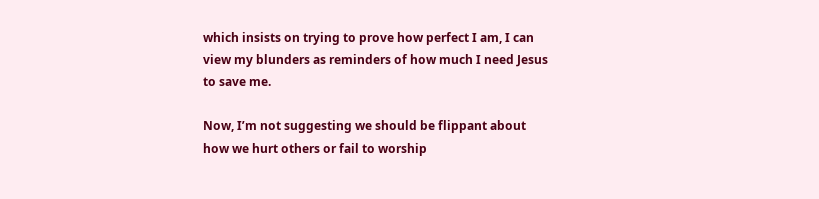which insists on trying to prove how perfect I am, I can view my blunders as reminders of how much I need Jesus to save me.

Now, I’m not suggesting we should be flippant about how we hurt others or fail to worship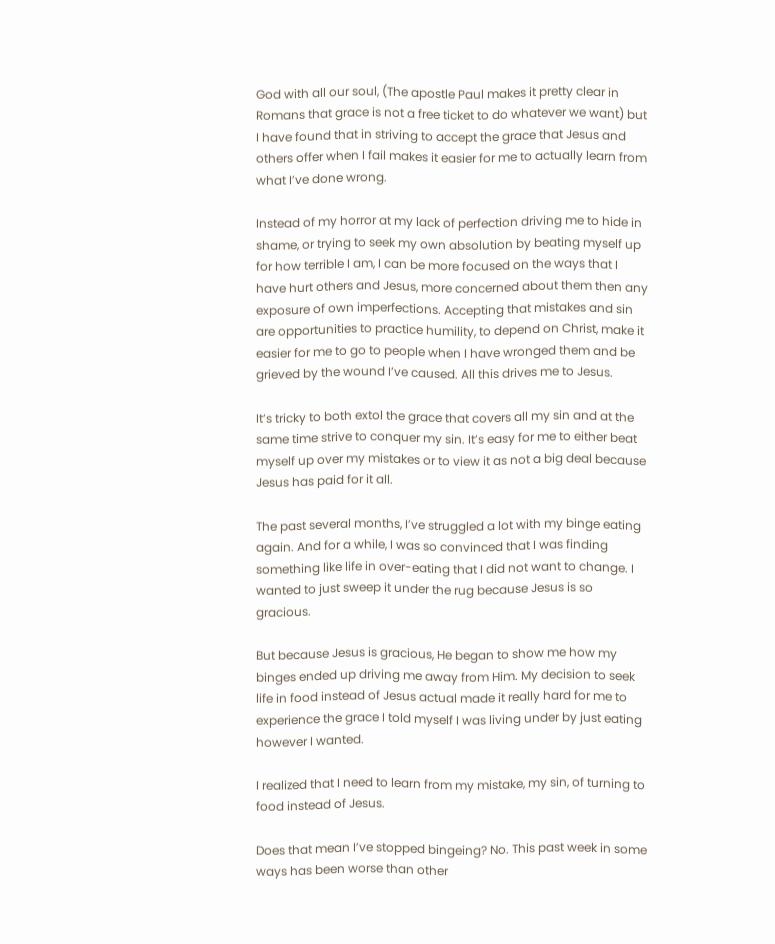God with all our soul, (The apostle Paul makes it pretty clear in Romans that grace is not a free ticket to do whatever we want) but I have found that in striving to accept the grace that Jesus and others offer when I fail makes it easier for me to actually learn from what I’ve done wrong.

Instead of my horror at my lack of perfection driving me to hide in shame, or trying to seek my own absolution by beating myself up for how terrible I am, I can be more focused on the ways that I have hurt others and Jesus, more concerned about them then any exposure of own imperfections. Accepting that mistakes and sin are opportunities to practice humility, to depend on Christ, make it easier for me to go to people when I have wronged them and be grieved by the wound I’ve caused. All this drives me to Jesus.

It’s tricky to both extol the grace that covers all my sin and at the same time strive to conquer my sin. It’s easy for me to either beat myself up over my mistakes or to view it as not a big deal because Jesus has paid for it all.

The past several months, I’ve struggled a lot with my binge eating again. And for a while, I was so convinced that I was finding something like life in over-eating that I did not want to change. I wanted to just sweep it under the rug because Jesus is so gracious.

But because Jesus is gracious, He began to show me how my binges ended up driving me away from Him. My decision to seek life in food instead of Jesus actual made it really hard for me to experience the grace I told myself I was living under by just eating however I wanted.

I realized that I need to learn from my mistake, my sin, of turning to food instead of Jesus.

Does that mean I’ve stopped bingeing? No. This past week in some ways has been worse than other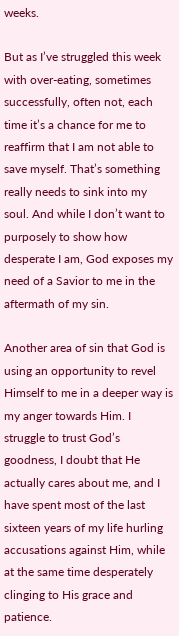weeks.

But as I’ve struggled this week with over-eating, sometimes successfully, often not, each time it’s a chance for me to reaffirm that I am not able to save myself. That’s something really needs to sink into my soul. And while I don’t want to purposely to show how desperate I am, God exposes my need of a Savior to me in the aftermath of my sin.

Another area of sin that God is using an opportunity to revel Himself to me in a deeper way is my anger towards Him. I struggle to trust God’s goodness, I doubt that He actually cares about me, and I have spent most of the last sixteen years of my life hurling accusations against Him, while at the same time desperately clinging to His grace and patience.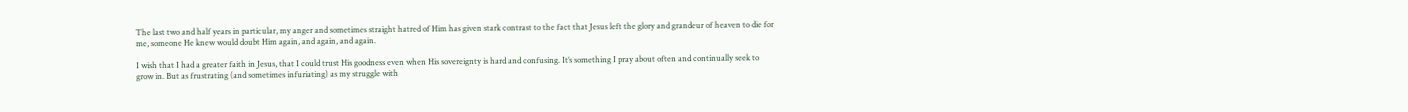The last two and half years in particular, my anger and sometimes straight hatred of Him has given stark contrast to the fact that Jesus left the glory and grandeur of heaven to die for me, someone He knew would doubt Him again, and again, and again.

I wish that I had a greater faith in Jesus, that I could trust His goodness even when His sovereignty is hard and confusing. It’s something I pray about often and continually seek to grow in. But as frustrating (and sometimes infuriating) as my struggle with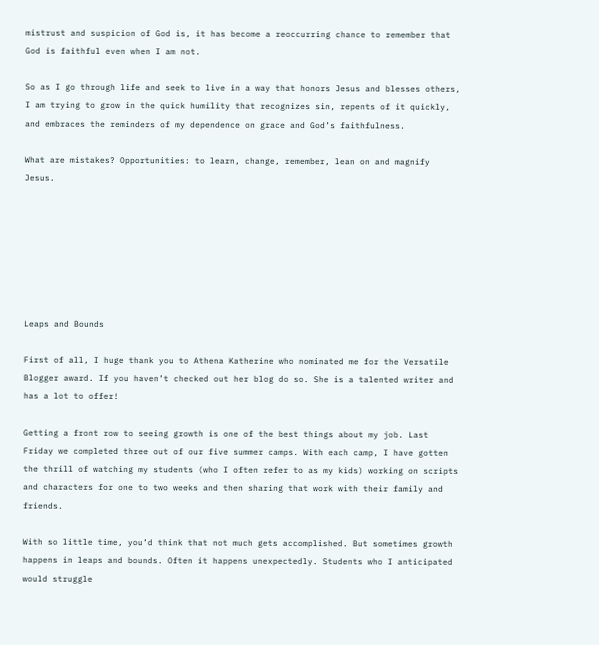mistrust and suspicion of God is, it has become a reoccurring chance to remember that God is faithful even when I am not.

So as I go through life and seek to live in a way that honors Jesus and blesses others, I am trying to grow in the quick humility that recognizes sin, repents of it quickly, and embraces the reminders of my dependence on grace and God’s faithfulness.

What are mistakes? Opportunities: to learn, change, remember, lean on and magnify Jesus.







Leaps and Bounds

First of all, I huge thank you to Athena Katherine who nominated me for the Versatile Blogger award. If you haven’t checked out her blog do so. She is a talented writer and has a lot to offer!

Getting a front row to seeing growth is one of the best things about my job. Last Friday we completed three out of our five summer camps. With each camp, I have gotten the thrill of watching my students (who I often refer to as my kids) working on scripts and characters for one to two weeks and then sharing that work with their family and friends.

With so little time, you’d think that not much gets accomplished. But sometimes growth happens in leaps and bounds. Often it happens unexpectedly. Students who I anticipated would struggle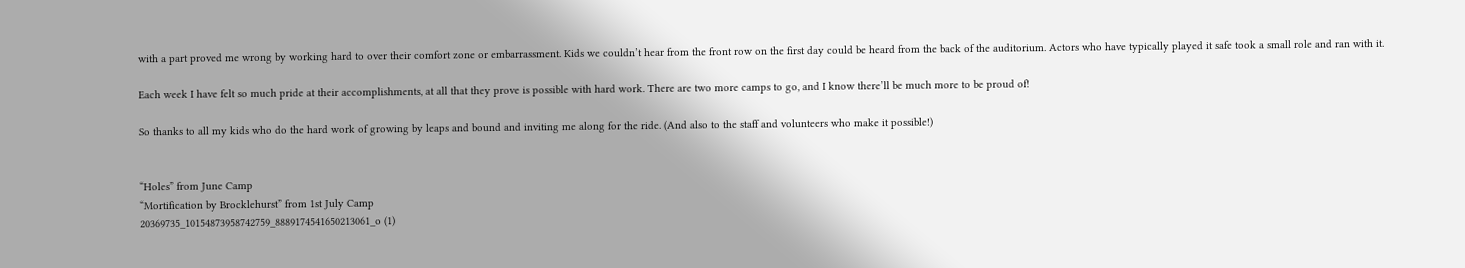with a part proved me wrong by working hard to over their comfort zone or embarrassment. Kids we couldn’t hear from the front row on the first day could be heard from the back of the auditorium. Actors who have typically played it safe took a small role and ran with it.

Each week I have felt so much pride at their accomplishments, at all that they prove is possible with hard work. There are two more camps to go, and I know there’ll be much more to be proud of!

So thanks to all my kids who do the hard work of growing by leaps and bound and inviting me along for the ride. (And also to the staff and volunteers who make it possible!)


“Holes” from June Camp
“Mortification by Brocklehurst” from 1st July Camp
20369735_10154873958742759_8889174541650213061_o (1)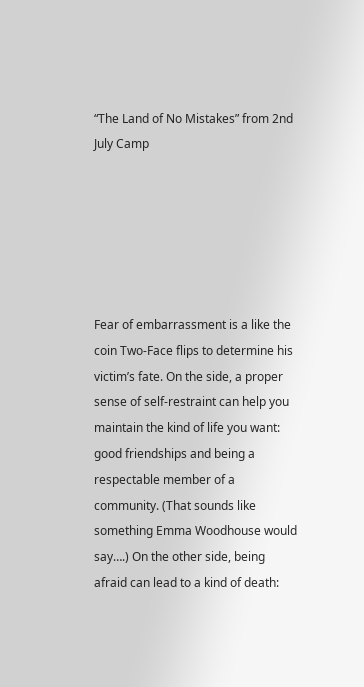“The Land of No Mistakes” from 2nd July Camp






Fear of embarrassment is a like the coin Two-Face flips to determine his victim’s fate. On the side, a proper sense of self-restraint can help you maintain the kind of life you want: good friendships and being a respectable member of a community. (That sounds like something Emma Woodhouse would say….) On the other side, being afraid can lead to a kind of death: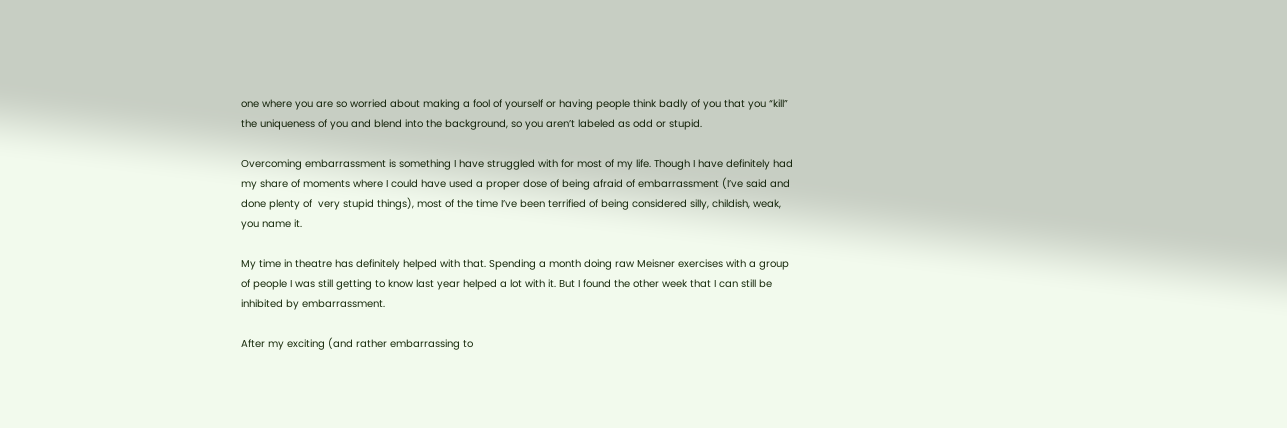one where you are so worried about making a fool of yourself or having people think badly of you that you “kill” the uniqueness of you and blend into the background, so you aren’t labeled as odd or stupid.

Overcoming embarrassment is something I have struggled with for most of my life. Though I have definitely had my share of moments where I could have used a proper dose of being afraid of embarrassment (I’ve said and done plenty of  very stupid things), most of the time I’ve been terrified of being considered silly, childish, weak, you name it.

My time in theatre has definitely helped with that. Spending a month doing raw Meisner exercises with a group of people I was still getting to know last year helped a lot with it. But I found the other week that I can still be inhibited by embarrassment.

After my exciting (and rather embarrassing to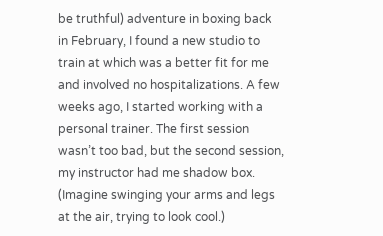be truthful) adventure in boxing back in February, I found a new studio to train at which was a better fit for me and involved no hospitalizations. A few weeks ago, I started working with a personal trainer. The first session wasn’t too bad, but the second session, my instructor had me shadow box. (Imagine swinging your arms and legs at the air, trying to look cool.)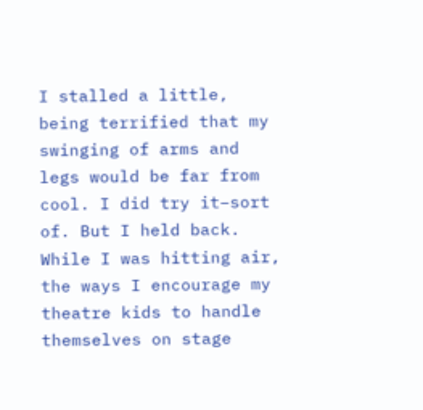I stalled a little, being terrified that my swinging of arms and legs would be far from cool. I did try it–sort of. But I held back. While I was hitting air, the ways I encourage my theatre kids to handle themselves on stage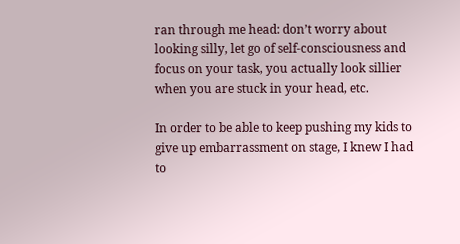ran through me head: don’t worry about looking silly, let go of self-consciousness and focus on your task, you actually look sillier when you are stuck in your head, etc.

In order to be able to keep pushing my kids to give up embarrassment on stage, I knew I had to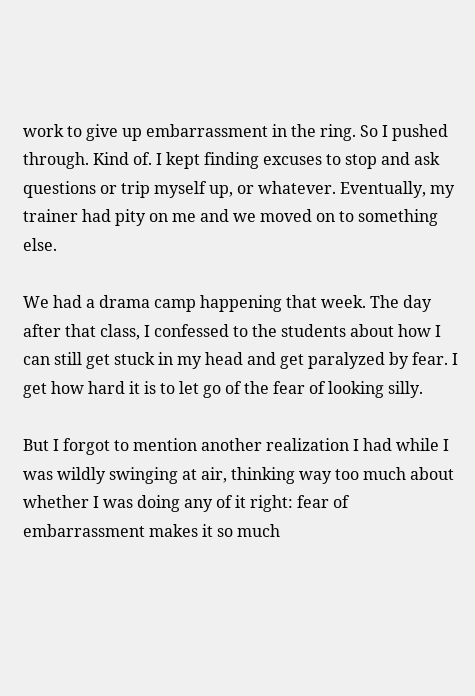work to give up embarrassment in the ring. So I pushed through. Kind of. I kept finding excuses to stop and ask questions or trip myself up, or whatever. Eventually, my trainer had pity on me and we moved on to something else.

We had a drama camp happening that week. The day after that class, I confessed to the students about how I can still get stuck in my head and get paralyzed by fear. I get how hard it is to let go of the fear of looking silly.

But I forgot to mention another realization I had while I was wildly swinging at air, thinking way too much about whether I was doing any of it right: fear of embarrassment makes it so much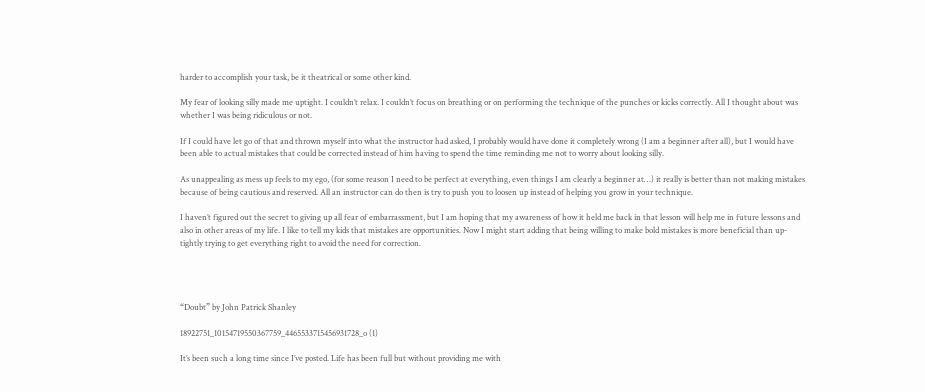harder to accomplish your task, be it theatrical or some other kind.

My fear of looking silly made me uptight. I couldn’t relax. I couldn’t focus on breathing or on performing the technique of the punches or kicks correctly. All I thought about was whether I was being ridiculous or not.

If I could have let go of that and thrown myself into what the instructor had asked, I probably would have done it completely wrong (I am a beginner after all), but I would have been able to actual mistakes that could be corrected instead of him having to spend the time reminding me not to worry about looking silly.

As unappealing as mess up feels to my ego, (for some reason I need to be perfect at everything, even things I am clearly a beginner at…) it really is better than not making mistakes because of being cautious and reserved. All an instructor can do then is try to push you to loosen up instead of helping you grow in your technique.

I haven’t figured out the secret to giving up all fear of embarrassment, but I am hoping that my awareness of how it held me back in that lesson will help me in future lessons and also in other areas of my life. I like to tell my kids that mistakes are opportunities. Now I might start adding that being willing to make bold mistakes is more beneficial than up-tightly trying to get everything right to avoid the need for correction.




“Doubt” by John Patrick Shanley

18922751_10154719550367759_4465533715456931728_o (1)

It’s been such a long time since I’ve posted. Life has been full but without providing me with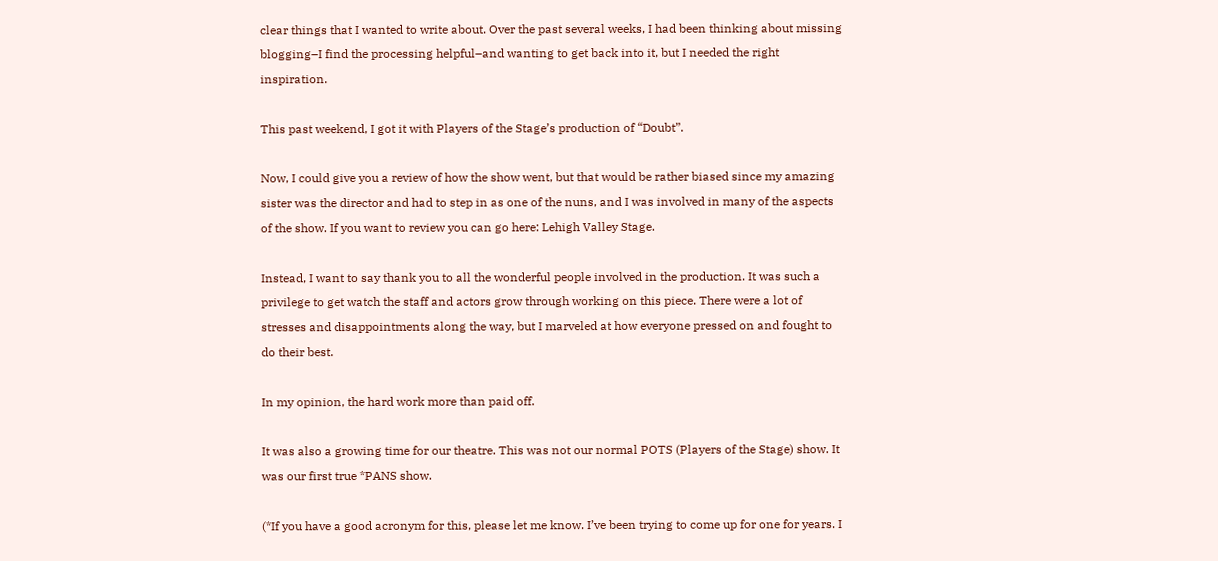clear things that I wanted to write about. Over the past several weeks, I had been thinking about missing blogging–I find the processing helpful–and wanting to get back into it, but I needed the right inspiration.

This past weekend, I got it with Players of the Stage’s production of “Doubt”.

Now, I could give you a review of how the show went, but that would be rather biased since my amazing sister was the director and had to step in as one of the nuns, and I was involved in many of the aspects of the show. If you want to review you can go here: Lehigh Valley Stage.

Instead, I want to say thank you to all the wonderful people involved in the production. It was such a privilege to get watch the staff and actors grow through working on this piece. There were a lot of stresses and disappointments along the way, but I marveled at how everyone pressed on and fought to do their best.

In my opinion, the hard work more than paid off.

It was also a growing time for our theatre. This was not our normal POTS (Players of the Stage) show. It was our first true *PANS show.

(*If you have a good acronym for this, please let me know. I’ve been trying to come up for one for years. I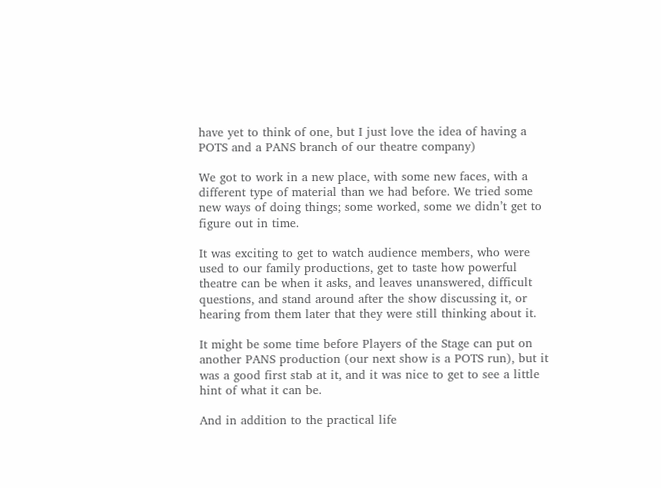have yet to think of one, but I just love the idea of having a POTS and a PANS branch of our theatre company)

We got to work in a new place, with some new faces, with a different type of material than we had before. We tried some new ways of doing things; some worked, some we didn’t get to figure out in time.

It was exciting to get to watch audience members, who were used to our family productions, get to taste how powerful theatre can be when it asks, and leaves unanswered, difficult questions, and stand around after the show discussing it, or hearing from them later that they were still thinking about it.

It might be some time before Players of the Stage can put on another PANS production (our next show is a POTS run), but it was a good first stab at it, and it was nice to get to see a little hint of what it can be.

And in addition to the practical life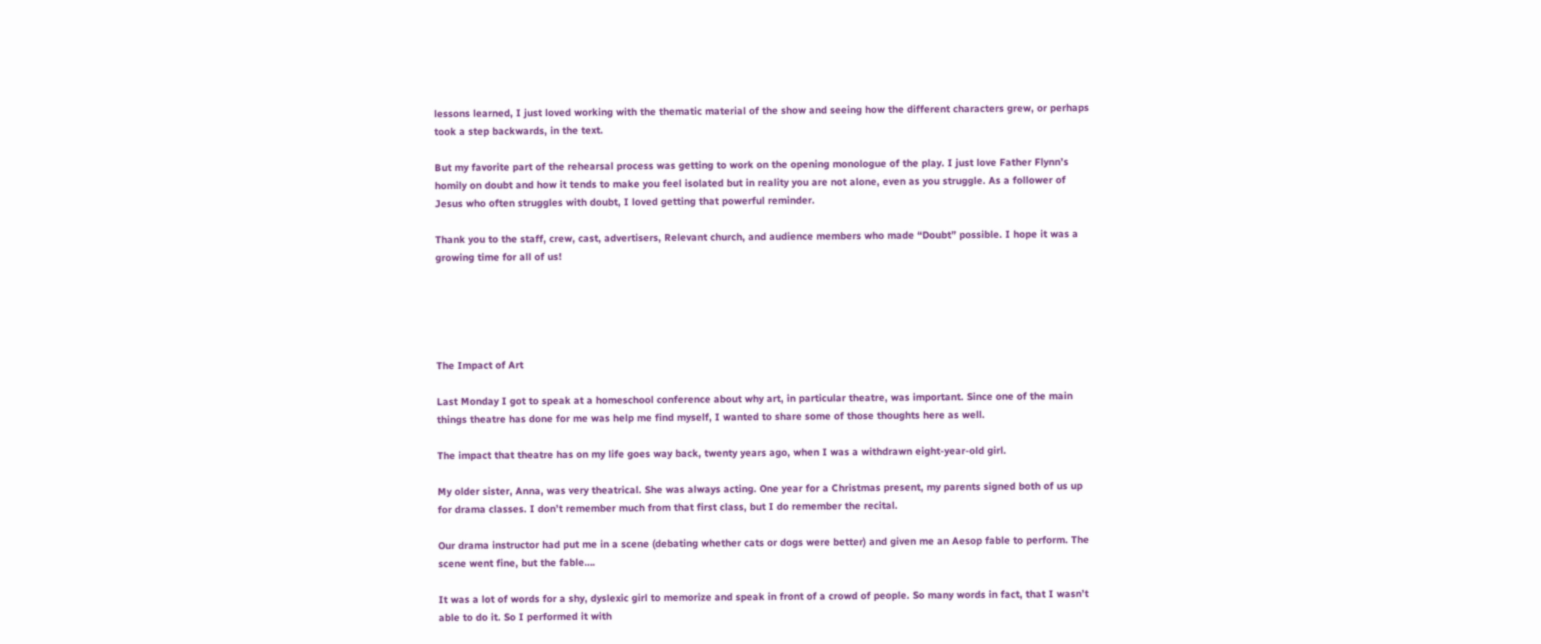lessons learned, I just loved working with the thematic material of the show and seeing how the different characters grew, or perhaps took a step backwards, in the text.

But my favorite part of the rehearsal process was getting to work on the opening monologue of the play. I just love Father Flynn’s homily on doubt and how it tends to make you feel isolated but in reality you are not alone, even as you struggle. As a follower of Jesus who often struggles with doubt, I loved getting that powerful reminder.

Thank you to the staff, crew, cast, advertisers, Relevant church, and audience members who made “Doubt” possible. I hope it was a growing time for all of us!





The Impact of Art

Last Monday I got to speak at a homeschool conference about why art, in particular theatre, was important. Since one of the main things theatre has done for me was help me find myself, I wanted to share some of those thoughts here as well.

The impact that theatre has on my life goes way back, twenty years ago, when I was a withdrawn eight-year-old girl.

My older sister, Anna, was very theatrical. She was always acting. One year for a Christmas present, my parents signed both of us up for drama classes. I don’t remember much from that first class, but I do remember the recital.

Our drama instructor had put me in a scene (debating whether cats or dogs were better) and given me an Aesop fable to perform. The scene went fine, but the fable….

It was a lot of words for a shy, dyslexic girl to memorize and speak in front of a crowd of people. So many words in fact, that I wasn’t able to do it. So I performed it with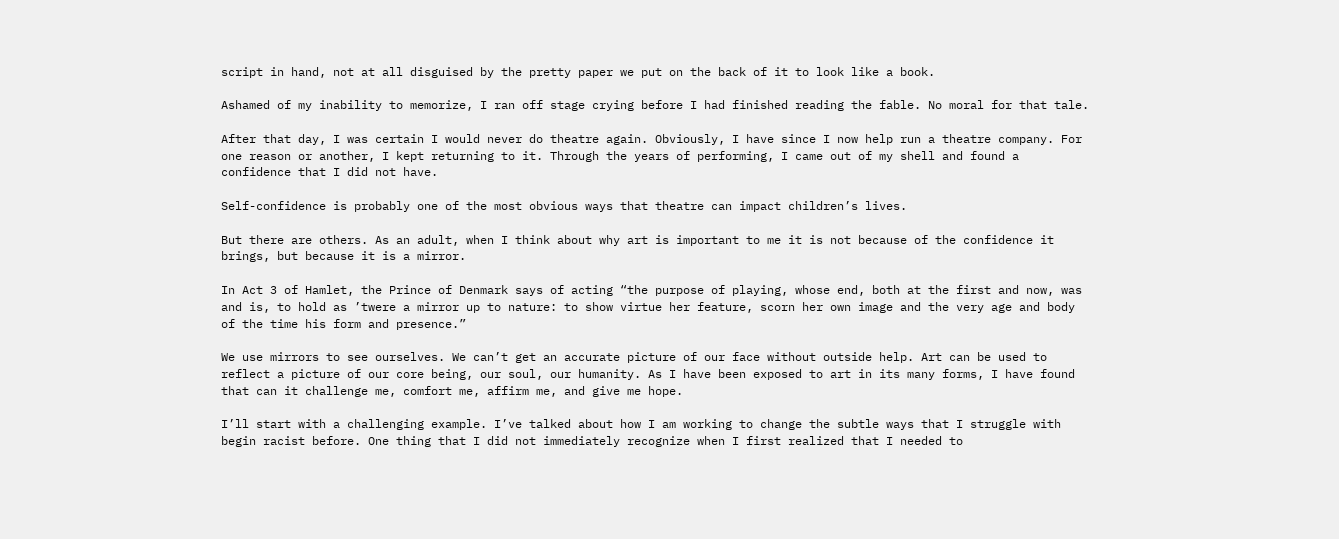script in hand, not at all disguised by the pretty paper we put on the back of it to look like a book.

Ashamed of my inability to memorize, I ran off stage crying before I had finished reading the fable. No moral for that tale.

After that day, I was certain I would never do theatre again. Obviously, I have since I now help run a theatre company. For one reason or another, I kept returning to it. Through the years of performing, I came out of my shell and found a confidence that I did not have.

Self-confidence is probably one of the most obvious ways that theatre can impact children’s lives.

But there are others. As an adult, when I think about why art is important to me it is not because of the confidence it brings, but because it is a mirror.

In Act 3 of Hamlet, the Prince of Denmark says of acting “the purpose of playing, whose end, both at the first and now, was and is, to hold as ’twere a mirror up to nature: to show virtue her feature, scorn her own image and the very age and body of the time his form and presence.”

We use mirrors to see ourselves. We can’t get an accurate picture of our face without outside help. Art can be used to reflect a picture of our core being, our soul, our humanity. As I have been exposed to art in its many forms, I have found that can it challenge me, comfort me, affirm me, and give me hope.

I’ll start with a challenging example. I’ve talked about how I am working to change the subtle ways that I struggle with begin racist before. One thing that I did not immediately recognize when I first realized that I needed to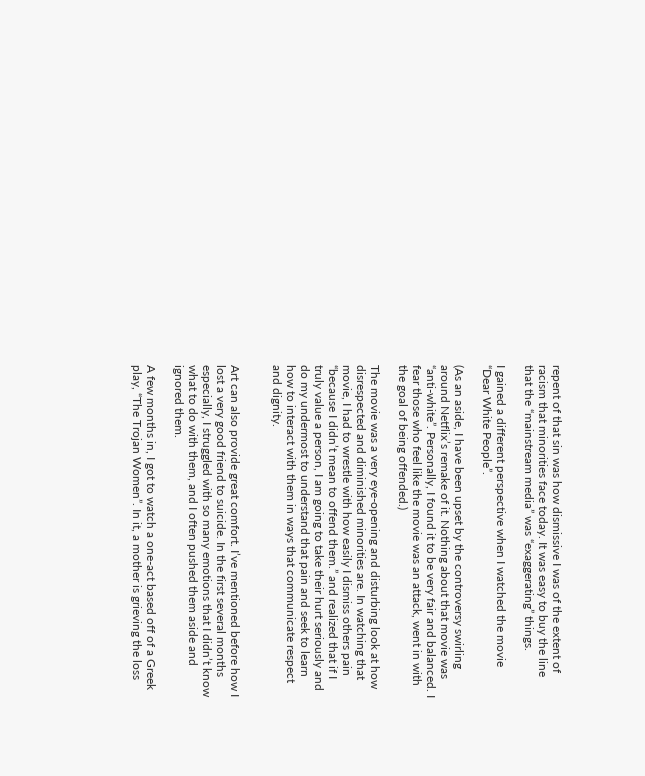repent of that sin was how dismissive I was of the extent of racism that minorities face today. It was easy to buy the line that the “mainstream media” was “exaggerating” things.

I gained a different perspective when I watched the movie “Dear White People”.

(As an aside, I have been upset by the controversy swirling around Netflix’s remake of it. Nothing about that movie was “anti-white”. Personally, I found it to be very fair and balanced. I fear those who feel like the movie was an attack, went in with the goal of being offended.)

The movie was a very eye-opening and disturbing look at how disrespected and diminished minorities are. In watching that movie, I had to wrestle with how easily I dismiss others pain “because I didn’t mean to offend them.” and realized that if I truly value a person, I am going to take their hurt seriously and do my undermost to understand that pain and seek to learn how to interact with them in ways that communicate respect and dignity.


Art can also provide great comfort. I’ve mentioned before how I lost a very good friend to suicide. In the first several months especially, I struggled with so many emotions that I didn’t know what to do with them, and I often pushed them aside and ignored them.

A few months in, I got to watch a one-act based off of a Greek play, “The Trojan Women”. In it, a mother is grieving the loss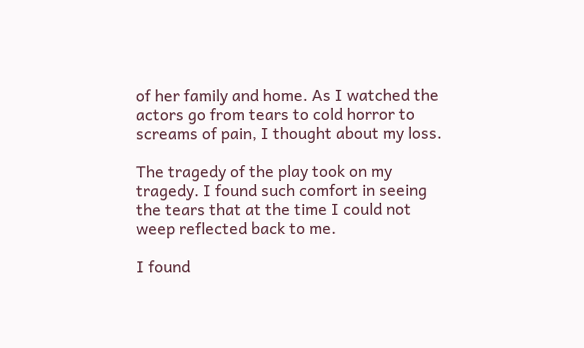of her family and home. As I watched the actors go from tears to cold horror to screams of pain, I thought about my loss.

The tragedy of the play took on my tragedy. I found such comfort in seeing the tears that at the time I could not weep reflected back to me.

I found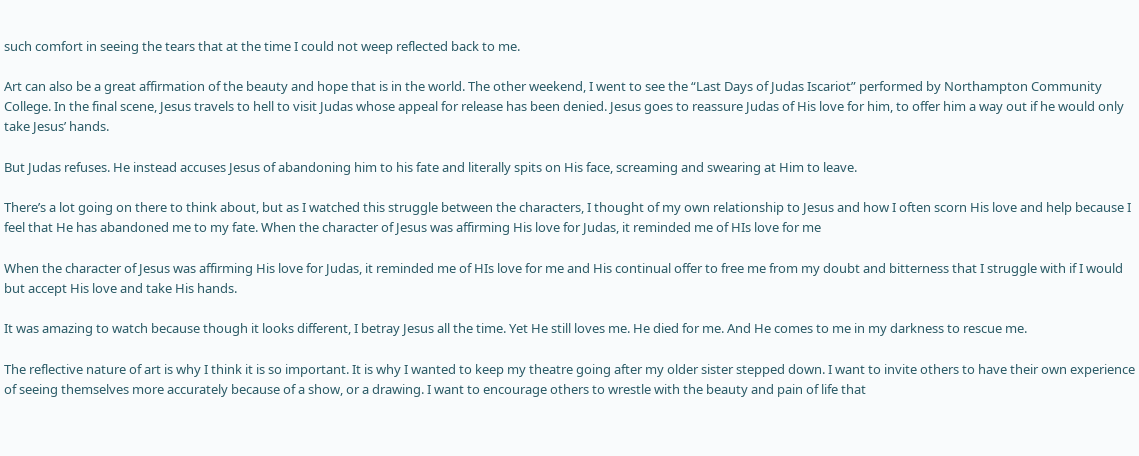such comfort in seeing the tears that at the time I could not weep reflected back to me.

Art can also be a great affirmation of the beauty and hope that is in the world. The other weekend, I went to see the “Last Days of Judas Iscariot” performed by Northampton Community College. In the final scene, Jesus travels to hell to visit Judas whose appeal for release has been denied. Jesus goes to reassure Judas of His love for him, to offer him a way out if he would only take Jesus’ hands.

But Judas refuses. He instead accuses Jesus of abandoning him to his fate and literally spits on His face, screaming and swearing at Him to leave.

There’s a lot going on there to think about, but as I watched this struggle between the characters, I thought of my own relationship to Jesus and how I often scorn His love and help because I feel that He has abandoned me to my fate. When the character of Jesus was affirming His love for Judas, it reminded me of HIs love for me

When the character of Jesus was affirming His love for Judas, it reminded me of HIs love for me and His continual offer to free me from my doubt and bitterness that I struggle with if I would but accept His love and take His hands.

It was amazing to watch because though it looks different, I betray Jesus all the time. Yet He still loves me. He died for me. And He comes to me in my darkness to rescue me.

The reflective nature of art is why I think it is so important. It is why I wanted to keep my theatre going after my older sister stepped down. I want to invite others to have their own experience of seeing themselves more accurately because of a show, or a drawing. I want to encourage others to wrestle with the beauty and pain of life that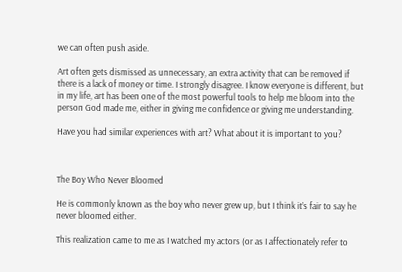we can often push aside.

Art often gets dismissed as unnecessary, an extra activity that can be removed if there is a lack of money or time. I strongly disagree. I know everyone is different, but in my life, art has been one of the most powerful tools to help me bloom into the person God made me, either in giving me confidence or giving me understanding.

Have you had similar experiences with art? What about it is important to you?



The Boy Who Never Bloomed

He is commonly known as the boy who never grew up, but I think it’s fair to say he never bloomed either.

This realization came to me as I watched my actors (or as I affectionately refer to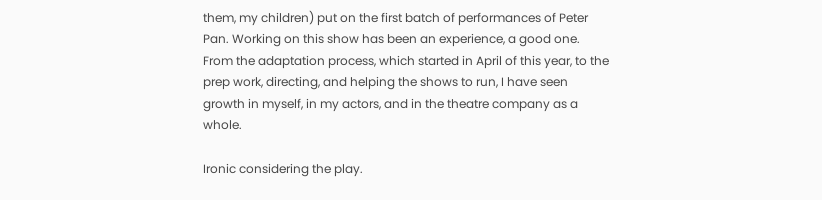them, my children) put on the first batch of performances of Peter Pan. Working on this show has been an experience, a good one. From the adaptation process, which started in April of this year, to the prep work, directing, and helping the shows to run, I have seen growth in myself, in my actors, and in the theatre company as a whole.

Ironic considering the play.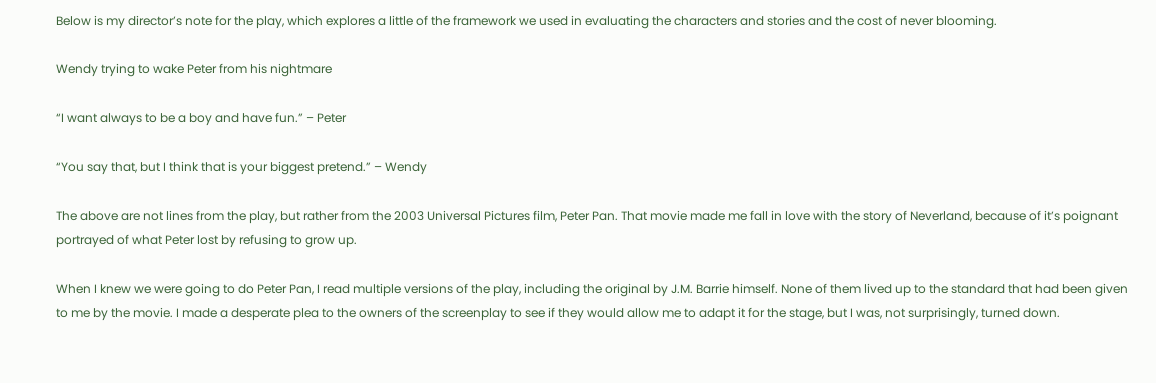Below is my director’s note for the play, which explores a little of the framework we used in evaluating the characters and stories and the cost of never blooming.

Wendy trying to wake Peter from his nightmare

“I want always to be a boy and have fun.” – Peter

“You say that, but I think that is your biggest pretend.” – Wendy

The above are not lines from the play, but rather from the 2003 Universal Pictures film, Peter Pan. That movie made me fall in love with the story of Neverland, because of it’s poignant portrayed of what Peter lost by refusing to grow up.

When I knew we were going to do Peter Pan, I read multiple versions of the play, including the original by J.M. Barrie himself. None of them lived up to the standard that had been given to me by the movie. I made a desperate plea to the owners of the screenplay to see if they would allow me to adapt it for the stage, but I was, not surprisingly, turned down.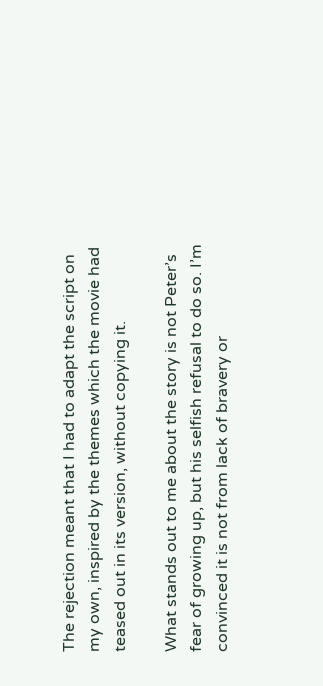The rejection meant that I had to adapt the script on my own, inspired by the themes which the movie had teased out in its version, without copying it.

What stands out to me about the story is not Peter’s fear of growing up, but his selfish refusal to do so. I’m convinced it is not from lack of bravery or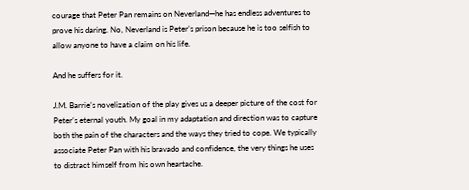courage that Peter Pan remains on Neverland—he has endless adventures to prove his daring. No, Neverland is Peter’s prison because he is too selfish to allow anyone to have a claim on his life.

And he suffers for it.

J.M. Barrie’s novelization of the play gives us a deeper picture of the cost for Peter’s eternal youth. My goal in my adaptation and direction was to capture both the pain of the characters and the ways they tried to cope. We typically associate Peter Pan with his bravado and confidence, the very things he uses to distract himself from his own heartache.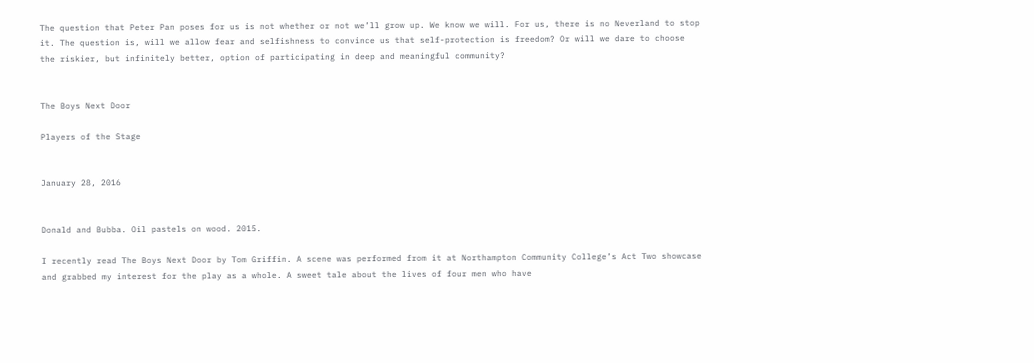The question that Peter Pan poses for us is not whether or not we’ll grow up. We know we will. For us, there is no Neverland to stop it. The question is, will we allow fear and selfishness to convince us that self-protection is freedom? Or will we dare to choose the riskier, but infinitely better, option of participating in deep and meaningful community?


The Boys Next Door

Players of the Stage


January 28, 2016


Donald and Bubba. Oil pastels on wood. 2015.

I recently read The Boys Next Door by Tom Griffin. A scene was performed from it at Northampton Community College’s Act Two showcase and grabbed my interest for the play as a whole. A sweet tale about the lives of four men who have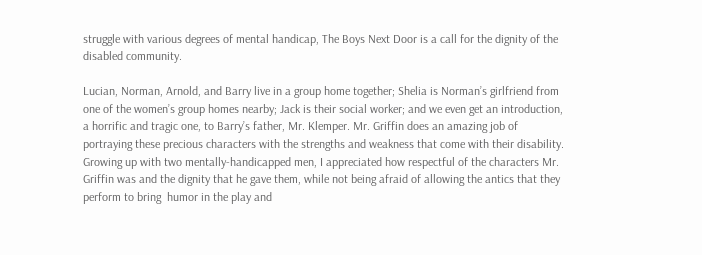struggle with various degrees of mental handicap, The Boys Next Door is a call for the dignity of the disabled community.

Lucian, Norman, Arnold, and Barry live in a group home together; Shelia is Norman’s girlfriend from one of the women’s group homes nearby; Jack is their social worker; and we even get an introduction, a horrific and tragic one, to Barry’s father, Mr. Klemper. Mr. Griffin does an amazing job of portraying these precious characters with the strengths and weakness that come with their disability. Growing up with two mentally-handicapped men, I appreciated how respectful of the characters Mr. Griffin was and the dignity that he gave them, while not being afraid of allowing the antics that they perform to bring  humor in the play and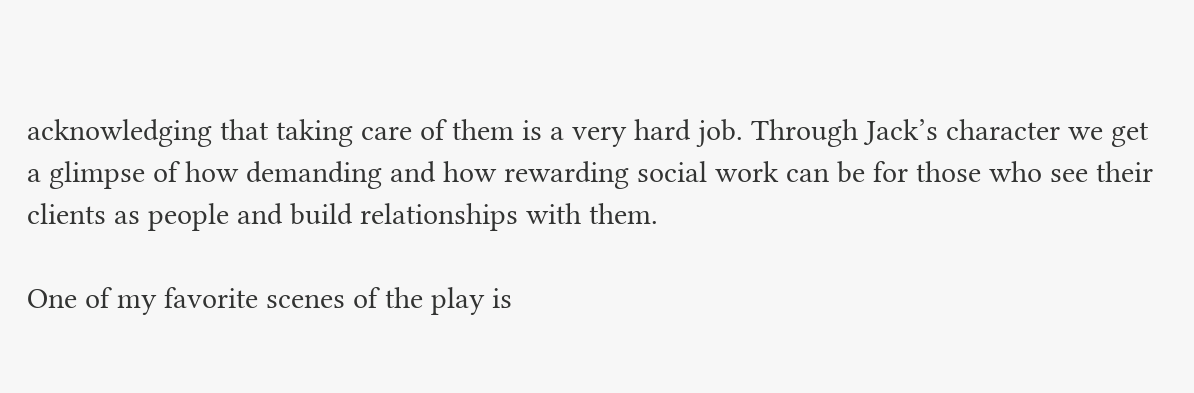acknowledging that taking care of them is a very hard job. Through Jack’s character we get a glimpse of how demanding and how rewarding social work can be for those who see their clients as people and build relationships with them.

One of my favorite scenes of the play is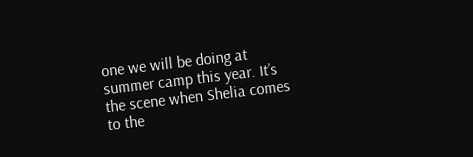one we will be doing at summer camp this year. It’s the scene when Shelia comes to the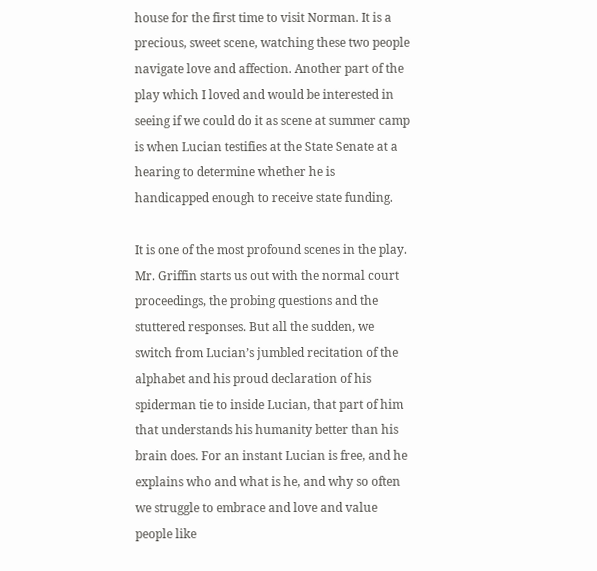house for the first time to visit Norman. It is a precious, sweet scene, watching these two people navigate love and affection. Another part of the play which I loved and would be interested in seeing if we could do it as scene at summer camp is when Lucian testifies at the State Senate at a hearing to determine whether he is handicapped enough to receive state funding.

It is one of the most profound scenes in the play. Mr. Griffin starts us out with the normal court proceedings, the probing questions and the stuttered responses. But all the sudden, we switch from Lucian’s jumbled recitation of the alphabet and his proud declaration of his spiderman tie to inside Lucian, that part of him that understands his humanity better than his brain does. For an instant Lucian is free, and he explains who and what is he, and why so often we struggle to embrace and love and value people like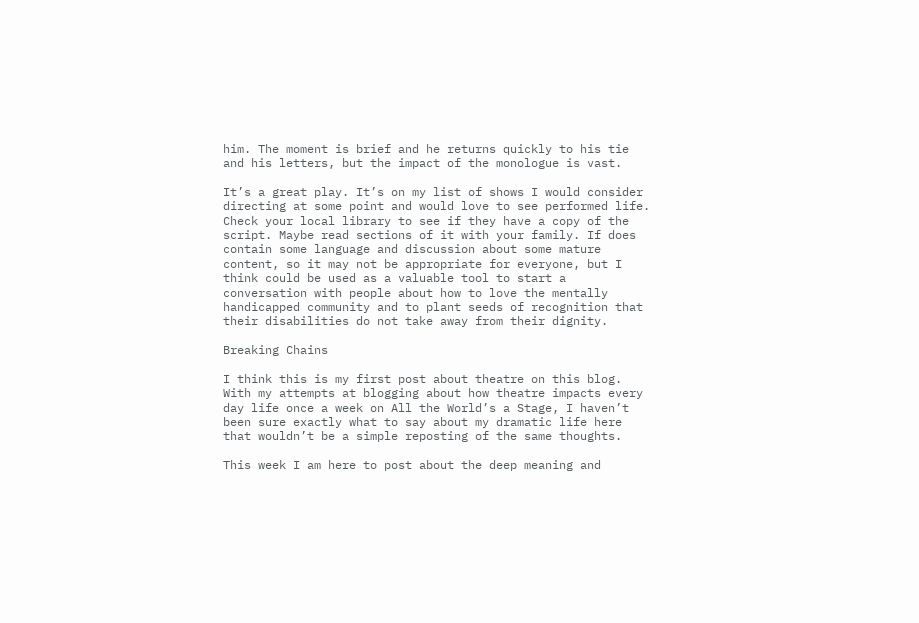him. The moment is brief and he returns quickly to his tie and his letters, but the impact of the monologue is vast.

It’s a great play. It’s on my list of shows I would consider directing at some point and would love to see performed life. Check your local library to see if they have a copy of the script. Maybe read sections of it with your family. If does contain some language and discussion about some mature content, so it may not be appropriate for everyone, but I think could be used as a valuable tool to start a conversation with people about how to love the mentally handicapped community and to plant seeds of recognition that their disabilities do not take away from their dignity.

Breaking Chains

I think this is my first post about theatre on this blog. With my attempts at blogging about how theatre impacts every day life once a week on All the World’s a Stage, I haven’t been sure exactly what to say about my dramatic life here that wouldn’t be a simple reposting of the same thoughts.

This week I am here to post about the deep meaning and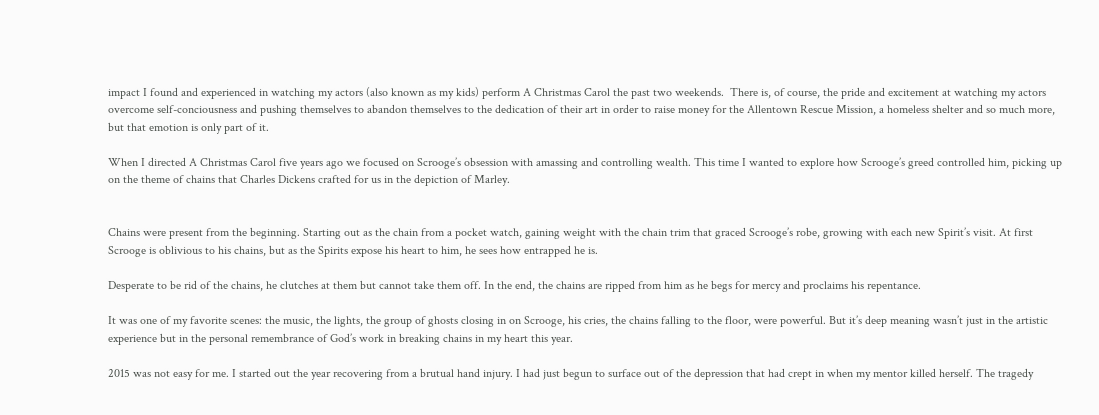impact I found and experienced in watching my actors (also known as my kids) perform A Christmas Carol the past two weekends.  There is, of course, the pride and excitement at watching my actors overcome self-conciousness and pushing themselves to abandon themselves to the dedication of their art in order to raise money for the Allentown Rescue Mission, a homeless shelter and so much more, but that emotion is only part of it.

When I directed A Christmas Carol five years ago we focused on Scrooge’s obsession with amassing and controlling wealth. This time I wanted to explore how Scrooge’s greed controlled him, picking up on the theme of chains that Charles Dickens crafted for us in the depiction of Marley.


Chains were present from the beginning. Starting out as the chain from a pocket watch, gaining weight with the chain trim that graced Scrooge’s robe, growing with each new Spirit’s visit. At first Scrooge is oblivious to his chains, but as the Spirits expose his heart to him, he sees how entrapped he is.

Desperate to be rid of the chains, he clutches at them but cannot take them off. In the end, the chains are ripped from him as he begs for mercy and proclaims his repentance.

It was one of my favorite scenes: the music, the lights, the group of ghosts closing in on Scrooge, his cries, the chains falling to the floor, were powerful. But it’s deep meaning wasn’t just in the artistic experience but in the personal remembrance of God’s work in breaking chains in my heart this year.

2015 was not easy for me. I started out the year recovering from a brutual hand injury. I had just begun to surface out of the depression that had crept in when my mentor killed herself. The tragedy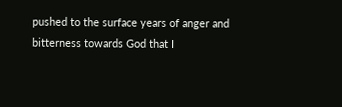pushed to the surface years of anger and bitterness towards God that I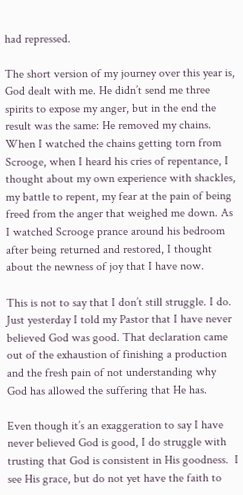had repressed.

The short version of my journey over this year is, God dealt with me. He didn’t send me three spirits to expose my anger, but in the end the result was the same: He removed my chains. When I watched the chains getting torn from Scrooge, when I heard his cries of repentance, I thought about my own experience with shackles, my battle to repent, my fear at the pain of being freed from the anger that weighed me down. As I watched Scrooge prance around his bedroom after being returned and restored, I thought about the newness of joy that I have now.

This is not to say that I don’t still struggle. I do. Just yesterday I told my Pastor that I have never believed God was good. That declaration came out of the exhaustion of finishing a production and the fresh pain of not understanding why God has allowed the suffering that He has.

Even though it’s an exaggeration to say I have never believed God is good, I do struggle with trusting that God is consistent in His goodness.  I see His grace, but do not yet have the faith to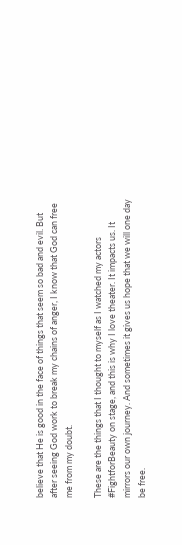believe that He is good in the face of things that seem so bad and evil. But after seeing God work to break my chains of anger, I know that God can free me from my doubt.

These are the things that I thought to myself as I watched my actors #FightforBeauty on stage, and this is why I love theater. It impacts us. It mirrors our own journey. And sometimes it gives us hope that we will one day be free.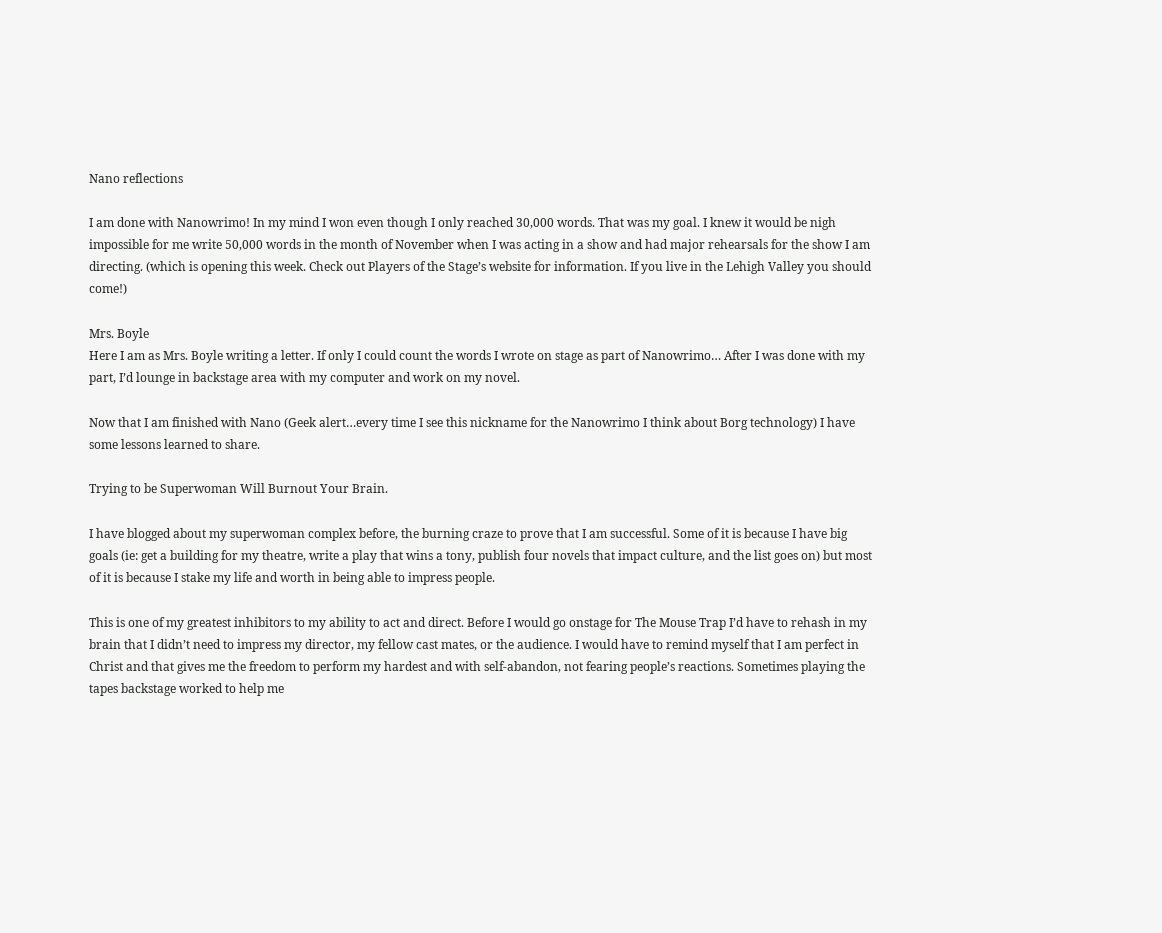Nano reflections

I am done with Nanowrimo! In my mind I won even though I only reached 30,000 words. That was my goal. I knew it would be nigh impossible for me write 50,000 words in the month of November when I was acting in a show and had major rehearsals for the show I am directing. (which is opening this week. Check out Players of the Stage’s website for information. If you live in the Lehigh Valley you should come!)

Mrs. Boyle
Here I am as Mrs. Boyle writing a letter. If only I could count the words I wrote on stage as part of Nanowrimo… After I was done with my part, I’d lounge in backstage area with my computer and work on my novel.

Now that I am finished with Nano (Geek alert…every time I see this nickname for the Nanowrimo I think about Borg technology) I have some lessons learned to share.

Trying to be Superwoman Will Burnout Your Brain.

I have blogged about my superwoman complex before, the burning craze to prove that I am successful. Some of it is because I have big goals (ie: get a building for my theatre, write a play that wins a tony, publish four novels that impact culture, and the list goes on) but most of it is because I stake my life and worth in being able to impress people.

This is one of my greatest inhibitors to my ability to act and direct. Before I would go onstage for The Mouse Trap I’d have to rehash in my brain that I didn’t need to impress my director, my fellow cast mates, or the audience. I would have to remind myself that I am perfect in Christ and that gives me the freedom to perform my hardest and with self-abandon, not fearing people’s reactions. Sometimes playing the tapes backstage worked to help me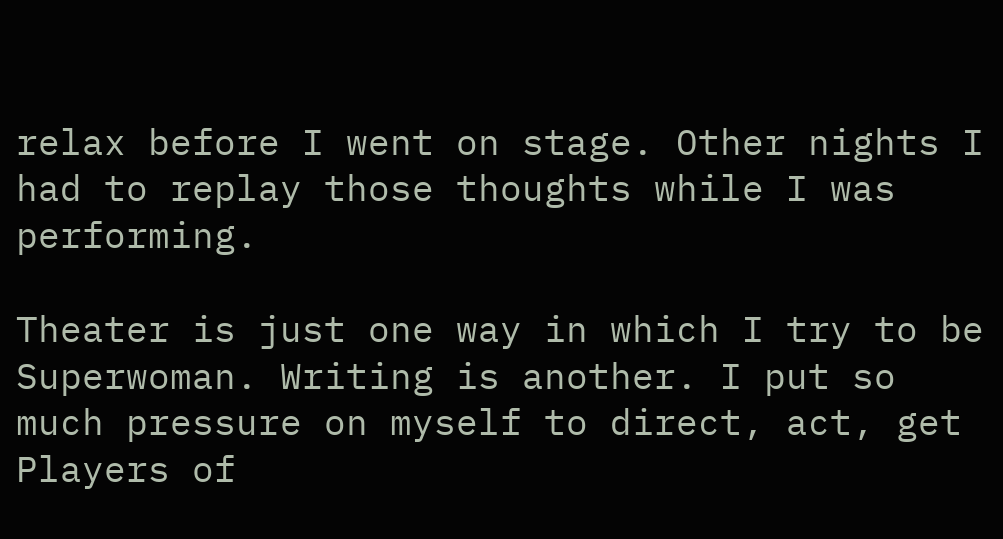relax before I went on stage. Other nights I had to replay those thoughts while I was performing.

Theater is just one way in which I try to be Superwoman. Writing is another. I put so much pressure on myself to direct, act, get Players of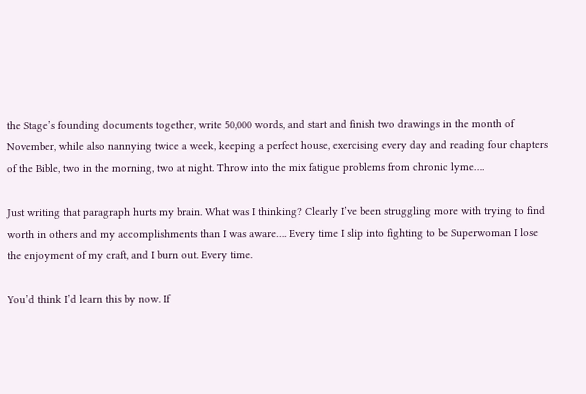the Stage’s founding documents together, write 50,000 words, and start and finish two drawings in the month of November, while also nannying twice a week, keeping a perfect house, exercising every day and reading four chapters of the Bible, two in the morning, two at night. Throw into the mix fatigue problems from chronic lyme….

Just writing that paragraph hurts my brain. What was I thinking? Clearly I’ve been struggling more with trying to find worth in others and my accomplishments than I was aware…. Every time I slip into fighting to be Superwoman I lose the enjoyment of my craft, and I burn out. Every time.

You’d think I’d learn this by now. If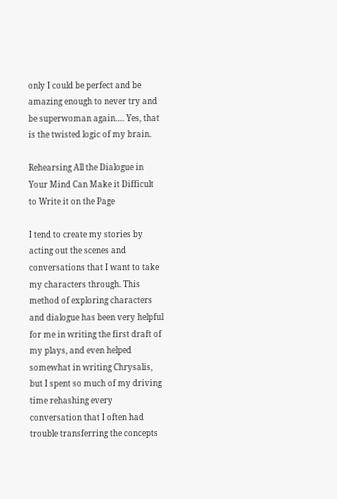only I could be perfect and be amazing enough to never try and be superwoman again…. Yes, that is the twisted logic of my brain.

Rehearsing All the Dialogue in Your Mind Can Make it Difficult to Write it on the Page

I tend to create my stories by acting out the scenes and conversations that I want to take my characters through. This method of exploring characters and dialogue has been very helpful for me in writing the first draft of my plays, and even helped somewhat in writing Chrysalis, but I spent so much of my driving time rehashing every conversation that I often had trouble transferring the concepts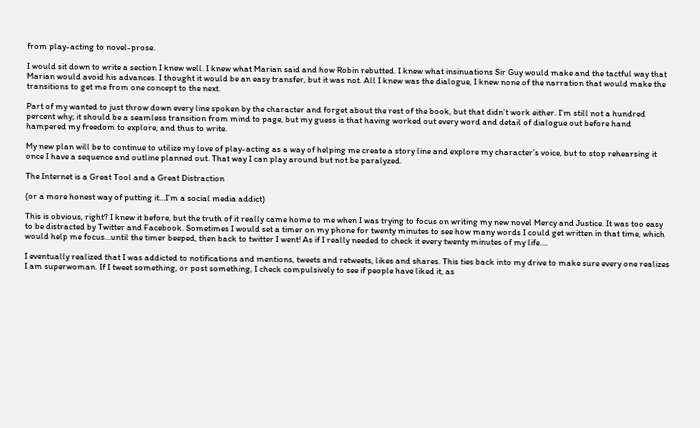from play-acting to novel-prose.

I would sit down to write a section I knew well. I knew what Marian said and how Robin rebutted. I knew what insinuations Sir Guy would make and the tactful way that Marian would avoid his advances. I thought it would be an easy transfer, but it was not. All I knew was the dialogue, I knew none of the narration that would make the transitions to get me from one concept to the next.

Part of my wanted to just throw down every line spoken by the character and forget about the rest of the book, but that didn’t work either. I’m still not a hundred percent why; it should be a seamless transition from mind to page, but my guess is that having worked out every word and detail of dialogue out before hand hampered my freedom to explore, and thus to write.

My new plan will be to continue to utilize my love of play-acting as a way of helping me create a story line and explore my character’s voice, but to stop rehearsing it once I have a sequence and outline planned out. That way I can play around but not be paralyzed.

The Internet is a Great Tool and a Great Distraction

(or a more honest way of putting it…I’m a social media addict)

This is obvious, right? I knew it before, but the truth of it really came home to me when I was trying to focus on writing my new novel Mercy and Justice. It was too easy to be distracted by Twitter and Facebook. Sometimes I would set a timer on my phone for twenty minutes to see how many words I could get written in that time, which would help me focus…until the timer beeped, then back to twitter I went! As if I really needed to check it every twenty minutes of my life….

I eventually realized that I was addicted to notifications and mentions, tweets and retweets, likes and shares. This ties back into my drive to make sure every one realizes I am superwoman. If I tweet something, or post something, I check compulsively to see if people have liked it, as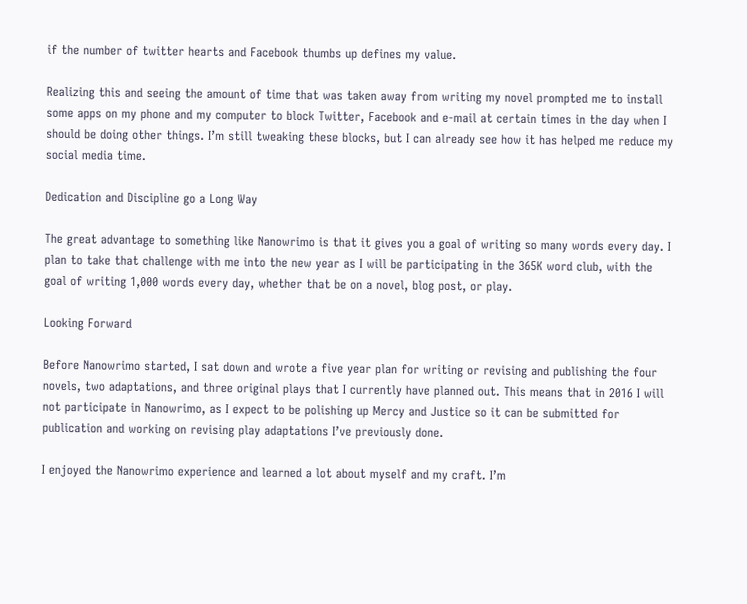if the number of twitter hearts and Facebook thumbs up defines my value.

Realizing this and seeing the amount of time that was taken away from writing my novel prompted me to install some apps on my phone and my computer to block Twitter, Facebook and e-mail at certain times in the day when I should be doing other things. I’m still tweaking these blocks, but I can already see how it has helped me reduce my social media time.

Dedication and Discipline go a Long Way

The great advantage to something like Nanowrimo is that it gives you a goal of writing so many words every day. I plan to take that challenge with me into the new year as I will be participating in the 365K word club, with the goal of writing 1,000 words every day, whether that be on a novel, blog post, or play.

Looking Forward

Before Nanowrimo started, I sat down and wrote a five year plan for writing or revising and publishing the four novels, two adaptations, and three original plays that I currently have planned out. This means that in 2016 I will not participate in Nanowrimo, as I expect to be polishing up Mercy and Justice so it can be submitted for publication and working on revising play adaptations I’ve previously done.

I enjoyed the Nanowrimo experience and learned a lot about myself and my craft. I’m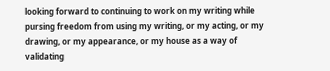looking forward to continuing to work on my writing while pursing freedom from using my writing, or my acting, or my drawing, or my appearance, or my house as a way of validating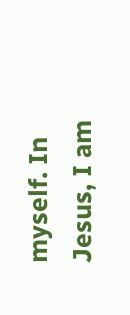myself. In Jesus, I am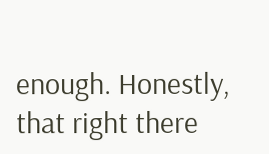enough. Honestly, that right there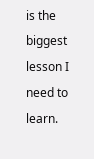is the biggest lesson I need to learn.